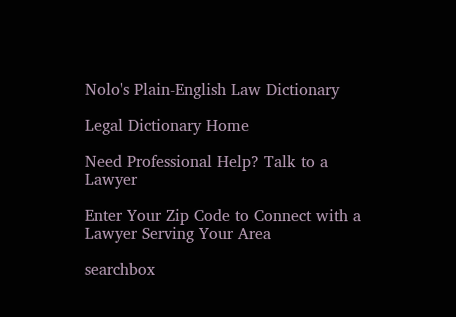Nolo's Plain-English Law Dictionary

Legal Dictionary Home

Need Professional Help? Talk to a Lawyer

Enter Your Zip Code to Connect with a Lawyer Serving Your Area

searchbox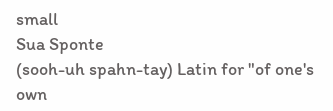small
Sua Sponte
(sooh-uh spahn-tay) Latin for "of one's own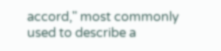accord," most commonly used to describe a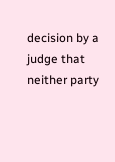decision by a judge that neither party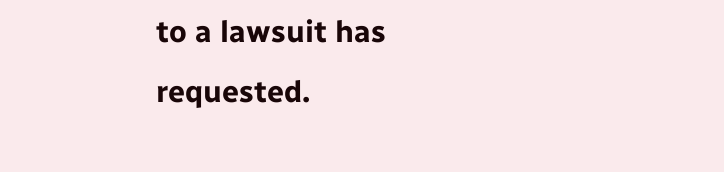to a lawsuit has requested.